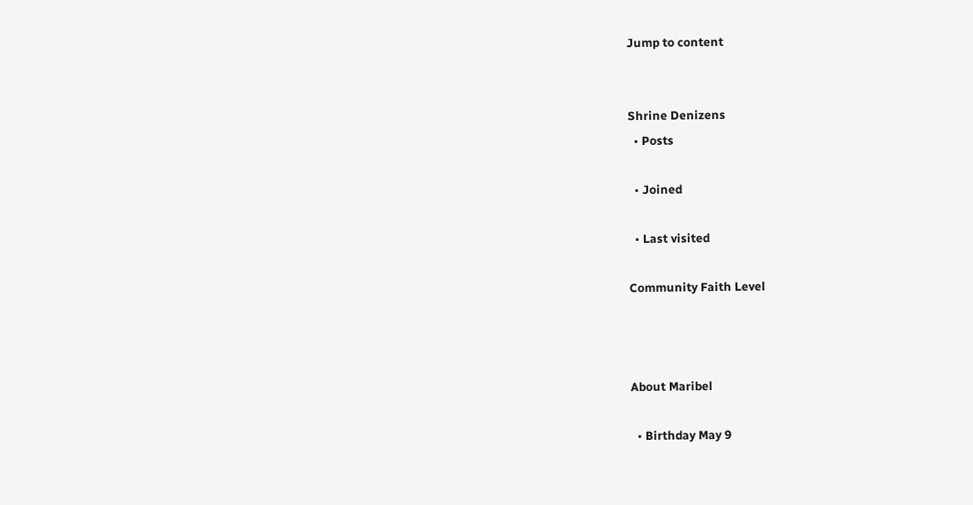Jump to content


Shrine Denizens
  • Posts

  • Joined

  • Last visited

Community Faith Level



About Maribel

  • Birthday May 9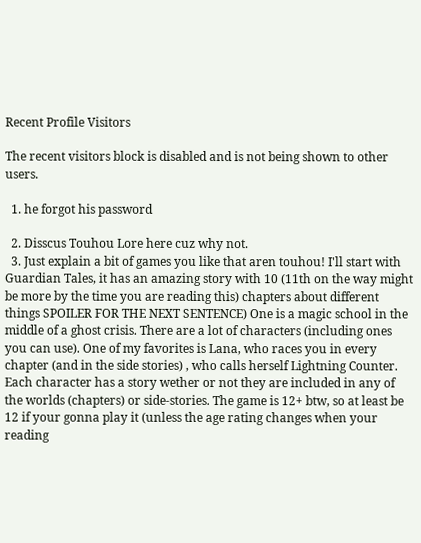Recent Profile Visitors

The recent visitors block is disabled and is not being shown to other users.

  1. he forgot his password

  2. Disscus Touhou Lore here cuz why not.
  3. Just explain a bit of games you like that aren touhou! I'll start with Guardian Tales, it has an amazing story with 10 (11th on the way might be more by the time you are reading this) chapters about different things SPOILER FOR THE NEXT SENTENCE) One is a magic school in the middle of a ghost crisis. There are a lot of characters (including ones you can use). One of my favorites is Lana, who races you in every chapter (and in the side stories) , who calls herself Lightning Counter. Each character has a story wether or not they are included in any of the worlds (chapters) or side-stories. The game is 12+ btw, so at least be 12 if your gonna play it (unless the age rating changes when your reading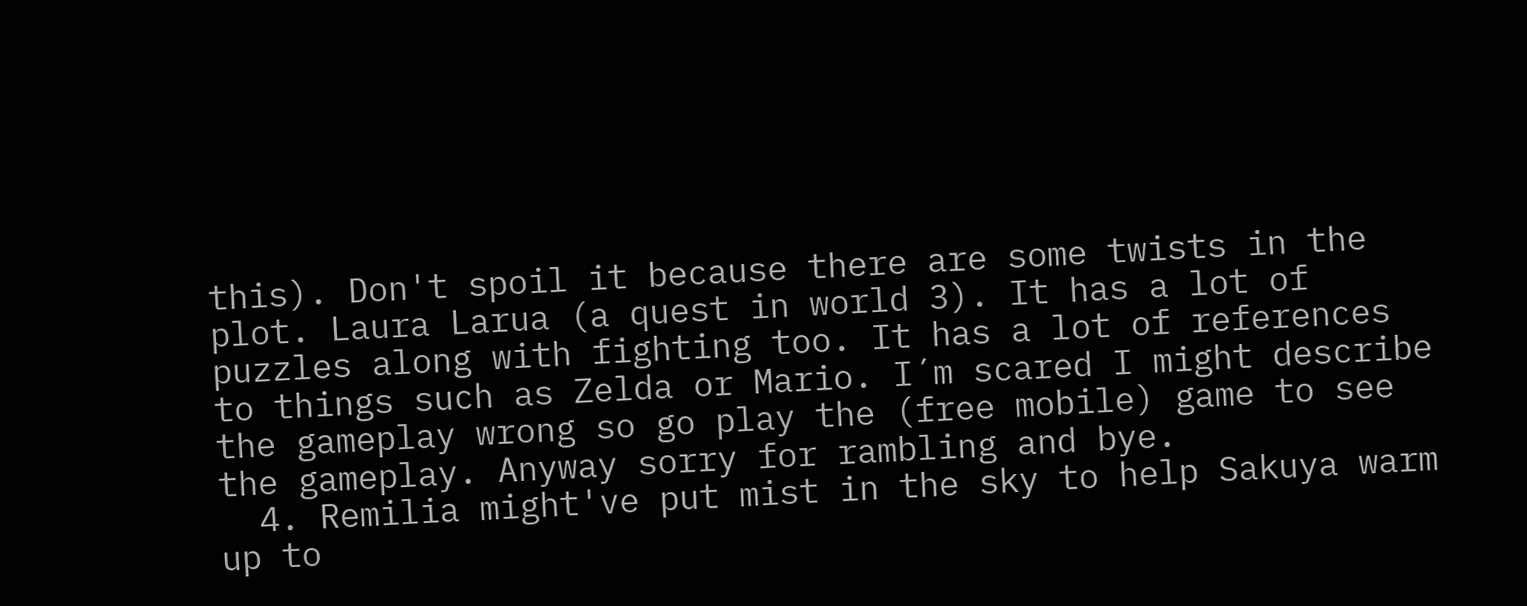this). Don't spoil it because there are some twists in the plot. Laura Larua (a quest in world 3). It has a lot of puzzles along with fighting too. It has a lot of references to things such as Zelda or Mario. I´m scared I might describe the gameplay wrong so go play the (free mobile) game to see the gameplay. Anyway sorry for rambling and bye.
  4. Remilia might've put mist in the sky to help Sakuya warm up to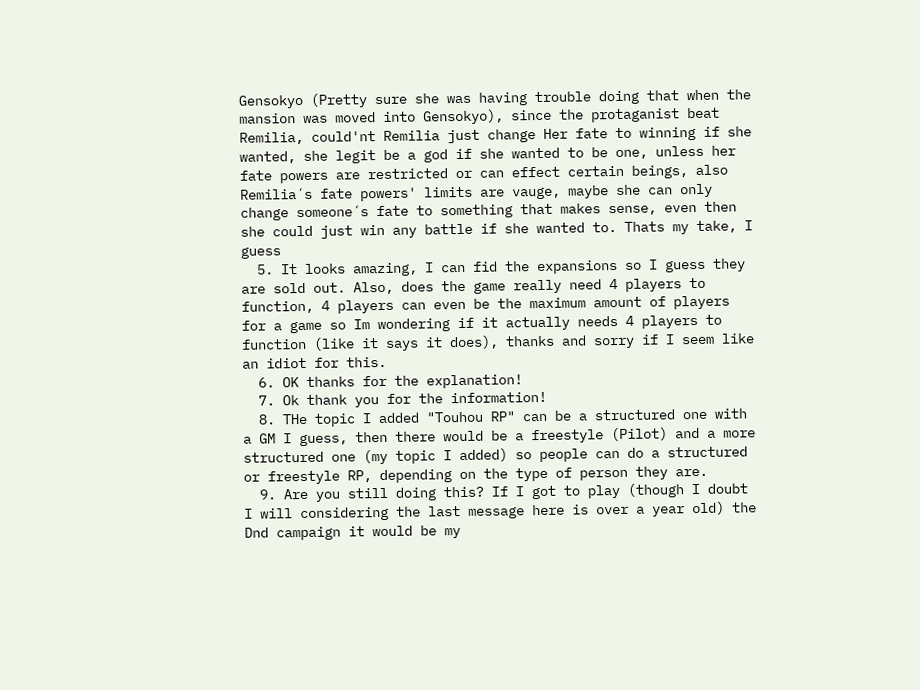Gensokyo (Pretty sure she was having trouble doing that when the mansion was moved into Gensokyo), since the protaganist beat Remilia, could'nt Remilia just change Her fate to winning if she wanted, she legit be a god if she wanted to be one, unless her fate powers are restricted or can effect certain beings, also Remilia´s fate powers' limits are vauge, maybe she can only change someone´s fate to something that makes sense, even then she could just win any battle if she wanted to. Thats my take, I guess
  5. It looks amazing, I can fid the expansions so I guess they are sold out. Also, does the game really need 4 players to function, 4 players can even be the maximum amount of players for a game so Im wondering if it actually needs 4 players to function (like it says it does), thanks and sorry if I seem like an idiot for this.
  6. OK thanks for the explanation!
  7. Ok thank you for the information!
  8. THe topic I added "Touhou RP" can be a structured one with a GM I guess, then there would be a freestyle (Pilot) and a more structured one (my topic I added) so people can do a structured or freestyle RP, depending on the type of person they are.
  9. Are you still doing this? If I got to play (though I doubt I will considering the last message here is over a year old) the Dnd campaign it would be my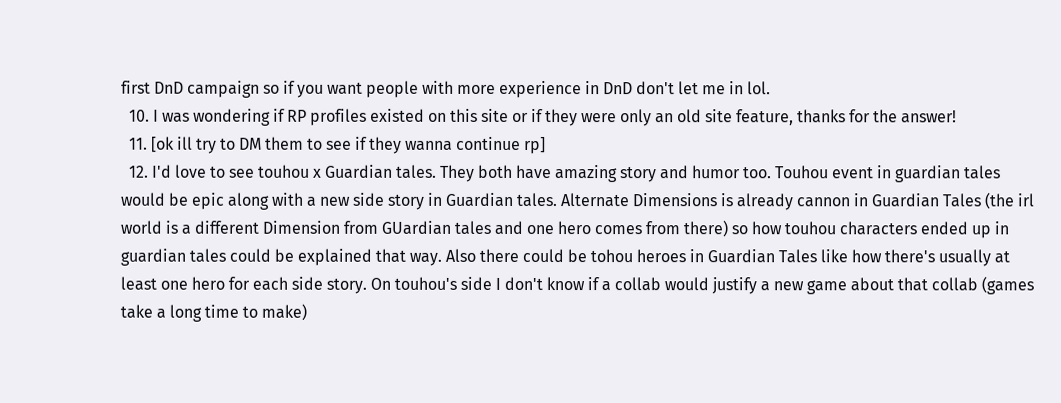first DnD campaign so if you want people with more experience in DnD don't let me in lol.
  10. I was wondering if RP profiles existed on this site or if they were only an old site feature, thanks for the answer!
  11. [ok ill try to DM them to see if they wanna continue rp]
  12. I'd love to see touhou x Guardian tales. They both have amazing story and humor too. Touhou event in guardian tales would be epic along with a new side story in Guardian tales. Alternate Dimensions is already cannon in Guardian Tales (the irl world is a different Dimension from GUardian tales and one hero comes from there) so how touhou characters ended up in guardian tales could be explained that way. Also there could be tohou heroes in Guardian Tales like how there's usually at least one hero for each side story. On touhou's side I don't know if a collab would justify a new game about that collab (games take a long time to make)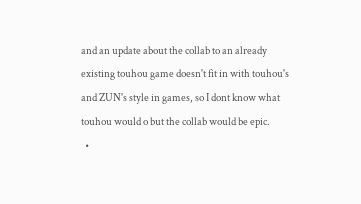and an update about the collab to an already existing touhou game doesn't fit in with touhou's and ZUN's style in games, so I dont know what touhou would o but the collab would be epic.
  •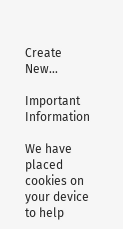Create New...

Important Information

We have placed cookies on your device to help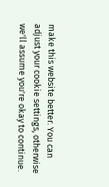make this website better. You can adjust your cookie settings, otherwise we'll assume you're okay to continue.